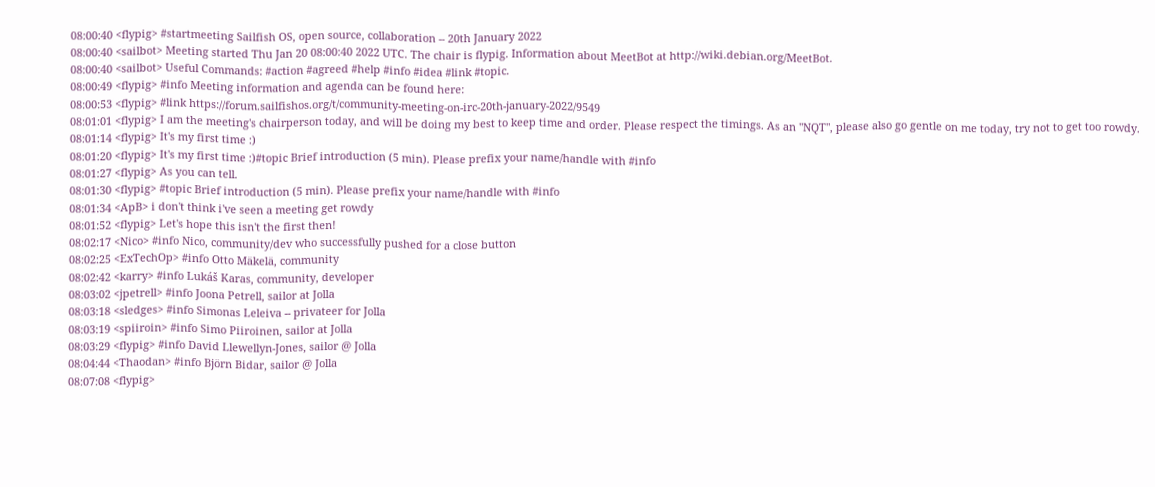08:00:40 <flypig> #startmeeting Sailfish OS, open source, collaboration -- 20th January 2022
08:00:40 <sailbot> Meeting started Thu Jan 20 08:00:40 2022 UTC. The chair is flypig. Information about MeetBot at http://wiki.debian.org/MeetBot.
08:00:40 <sailbot> Useful Commands: #action #agreed #help #info #idea #link #topic.
08:00:49 <flypig> #info Meeting information and agenda can be found here:
08:00:53 <flypig> #link https://forum.sailfishos.org/t/community-meeting-on-irc-20th-january-2022/9549
08:01:01 <flypig> I am the meeting's chairperson today, and will be doing my best to keep time and order. Please respect the timings. As an "NQT", please also go gentle on me today, try not to get too rowdy.
08:01:14 <flypig> It's my first time :)
08:01:20 <flypig> It's my first time :)#topic Brief introduction (5 min). Please prefix your name/handle with #info
08:01:27 <flypig> As you can tell.
08:01:30 <flypig> #topic Brief introduction (5 min). Please prefix your name/handle with #info
08:01:34 <ApB> i don't think i've seen a meeting get rowdy
08:01:52 <flypig> Let's hope this isn't the first then!
08:02:17 <Nico> #info Nico, community/dev who successfully pushed for a close button
08:02:25 <ExTechOp> #info Otto Mäkelä, community
08:02:42 <karry> #info Lukáš Karas, community, developer
08:03:02 <jpetrell> #info Joona Petrell, sailor at Jolla
08:03:18 <sledges> #info Simonas Leleiva -- privateer for Jolla
08:03:19 <spiiroin> #info Simo Piiroinen, sailor at Jolla
08:03:29 <flypig> #info David Llewellyn-Jones, sailor @ Jolla
08:04:44 <Thaodan> #info Björn Bidar, sailor @ Jolla
08:07:08 <flypig>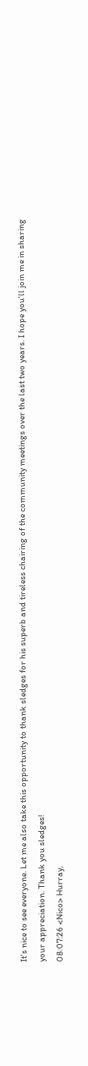It's nice to see everyone. Let me also take this opportunity to thank sledges for his superb and tireless chairing of the community meetings over the last two years. I hope you'll join me in sharing your appreciation. Thank you sledges!
08:07:26 <Nico> Hurray,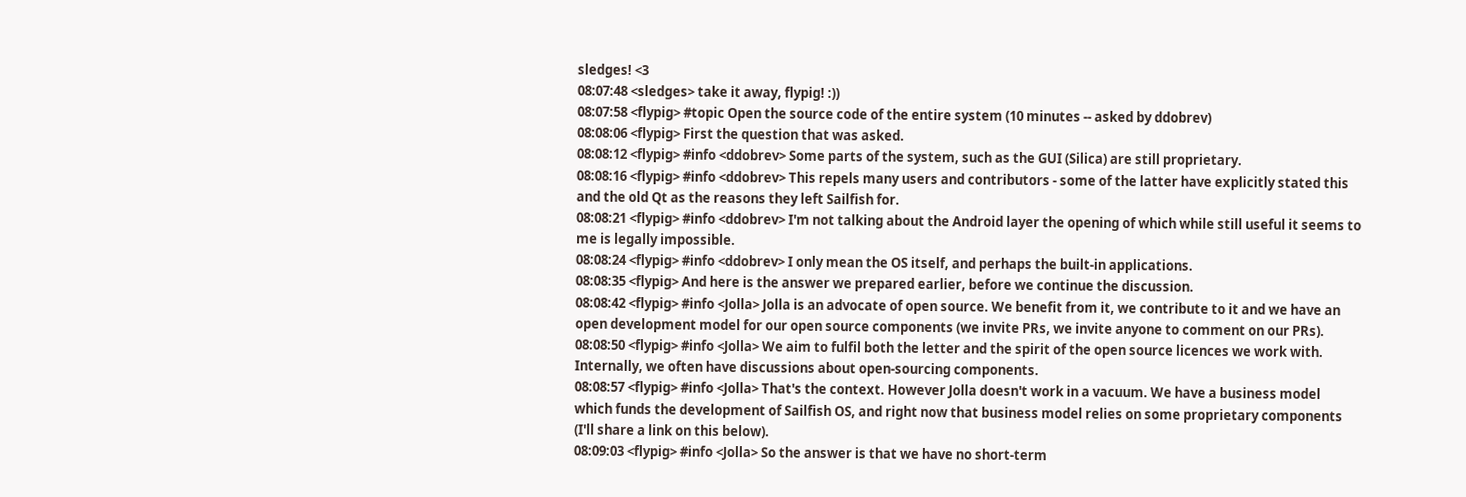sledges! <3
08:07:48 <sledges> take it away, flypig! :))
08:07:58 <flypig> #topic Open the source code of the entire system (10 minutes -- asked by ddobrev)
08:08:06 <flypig> First the question that was asked.
08:08:12 <flypig> #info <ddobrev> Some parts of the system, such as the GUI (Silica) are still proprietary.
08:08:16 <flypig> #info <ddobrev> This repels many users and contributors - some of the latter have explicitly stated this and the old Qt as the reasons they left Sailfish for.
08:08:21 <flypig> #info <ddobrev> I'm not talking about the Android layer the opening of which while still useful it seems to me is legally impossible.
08:08:24 <flypig> #info <ddobrev> I only mean the OS itself, and perhaps the built-in applications.
08:08:35 <flypig> And here is the answer we prepared earlier, before we continue the discussion.
08:08:42 <flypig> #info <Jolla> Jolla is an advocate of open source. We benefit from it, we contribute to it and we have an open development model for our open source components (we invite PRs, we invite anyone to comment on our PRs).
08:08:50 <flypig> #info <Jolla> We aim to fulfil both the letter and the spirit of the open source licences we work with. Internally, we often have discussions about open-sourcing components.
08:08:57 <flypig> #info <Jolla> That's the context. However Jolla doesn't work in a vacuum. We have a business model which funds the development of Sailfish OS, and right now that business model relies on some proprietary components (I'll share a link on this below).
08:09:03 <flypig> #info <Jolla> So the answer is that we have no short-term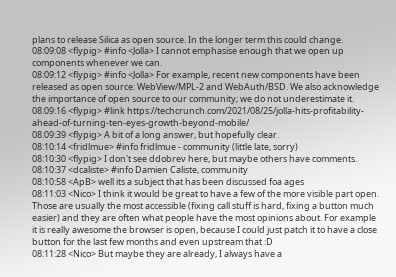plans to release Silica as open source. In the longer term this could change.
08:09:08 <flypig> #info <Jolla> I cannot emphasise enough that we open up components whenever we can.
08:09:12 <flypig> #info <Jolla> For example, recent new components have been released as open source: WebView/MPL-2 and WebAuth/BSD. We also acknowledge the importance of open source to our community; we do not underestimate it.
08:09:16 <flypig> #link https://techcrunch.com/2021/08/25/jolla-hits-profitability-ahead-of-turning-ten-eyes-growth-beyond-mobile/
08:09:39 <flypig> A bit of a long answer, but hopefully clear.
08:10:14 <fridlmue> #info fridlmue - community (little late, sorry)
08:10:30 <flypig> I don't see ddobrev here, but maybe others have comments.
08:10:37 <dcaliste> #info Damien Caliste, community
08:10:58 <ApB> well its a subject that has been discussed foa ages
08:11:03 <Nico> I think it would be great to have a few of the more visible part open. Those are usually the most accessible (fixing call stuff is hard, fixing a button much easier) and they are often what people have the most opinions about. For example it is really awesome the browser is open, because I could just patch it to have a close button for the last few months and even upstream that :D
08:11:28 <Nico> But maybe they are already, I always have a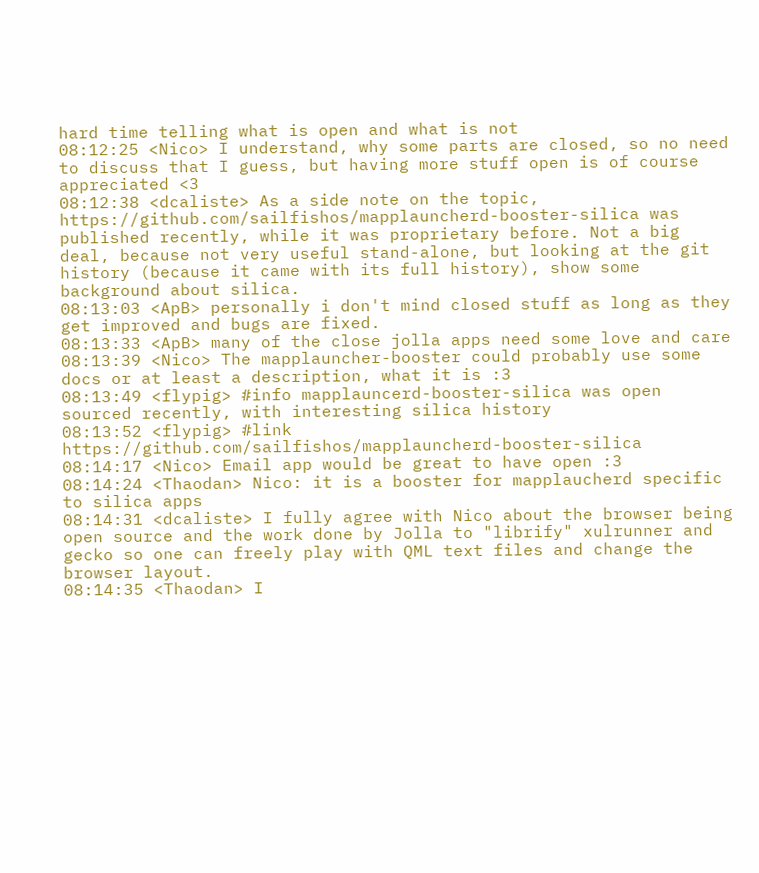hard time telling what is open and what is not
08:12:25 <Nico> I understand, why some parts are closed, so no need to discuss that I guess, but having more stuff open is of course appreciated <3
08:12:38 <dcaliste> As a side note on the topic, https://github.com/sailfishos/mapplauncherd-booster-silica was published recently, while it was proprietary before. Not a big deal, because not very useful stand-alone, but looking at the git history (because it came with its full history), show some background about silica.
08:13:03 <ApB> personally i don't mind closed stuff as long as they get improved and bugs are fixed.
08:13:33 <ApB> many of the close jolla apps need some love and care
08:13:39 <Nico> The mapplauncher-booster could probably use some docs or at least a description, what it is :3
08:13:49 <flypig> #info mapplauncerd-booster-silica was open sourced recently, with interesting silica history
08:13:52 <flypig> #link https://github.com/sailfishos/mapplauncherd-booster-silica
08:14:17 <Nico> Email app would be great to have open :3
08:14:24 <Thaodan> Nico: it is a booster for mapplaucherd specific to silica apps
08:14:31 <dcaliste> I fully agree with Nico about the browser being open source and the work done by Jolla to "librify" xulrunner and gecko so one can freely play with QML text files and change the browser layout.
08:14:35 <Thaodan> I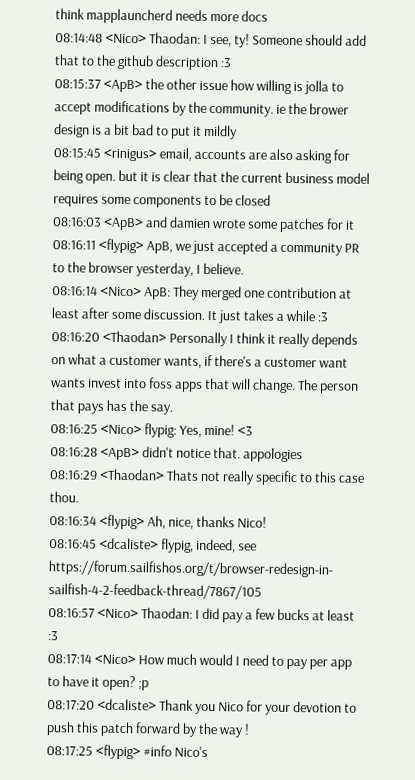think mapplauncherd needs more docs
08:14:48 <Nico> Thaodan: I see, ty! Someone should add that to the github description :3
08:15:37 <ApB> the other issue how willing is jolla to accept modifications by the community. ie the brower design is a bit bad to put it mildly
08:15:45 <rinigus> email, accounts are also asking for being open. but it is clear that the current business model requires some components to be closed
08:16:03 <ApB> and damien wrote some patches for it
08:16:11 <flypig> ApB, we just accepted a community PR to the browser yesterday, I believe.
08:16:14 <Nico> ApB: They merged one contribution at least after some discussion. It just takes a while :3
08:16:20 <Thaodan> Personally I think it really depends on what a customer wants, if there's a customer want wants invest into foss apps that will change. The person that pays has the say.
08:16:25 <Nico> flypig: Yes, mine! <3
08:16:28 <ApB> didn't notice that. appologies
08:16:29 <Thaodan> Thats not really specific to this case thou.
08:16:34 <flypig> Ah, nice, thanks Nico!
08:16:45 <dcaliste> flypig, indeed, see https://forum.sailfishos.org/t/browser-redesign-in-sailfish-4-2-feedback-thread/7867/105
08:16:57 <Nico> Thaodan: I did pay a few bucks at least :3
08:17:14 <Nico> How much would I need to pay per app to have it open? ;p
08:17:20 <dcaliste> Thank you Nico for your devotion to push this patch forward by the way !
08:17:25 <flypig> #info Nico's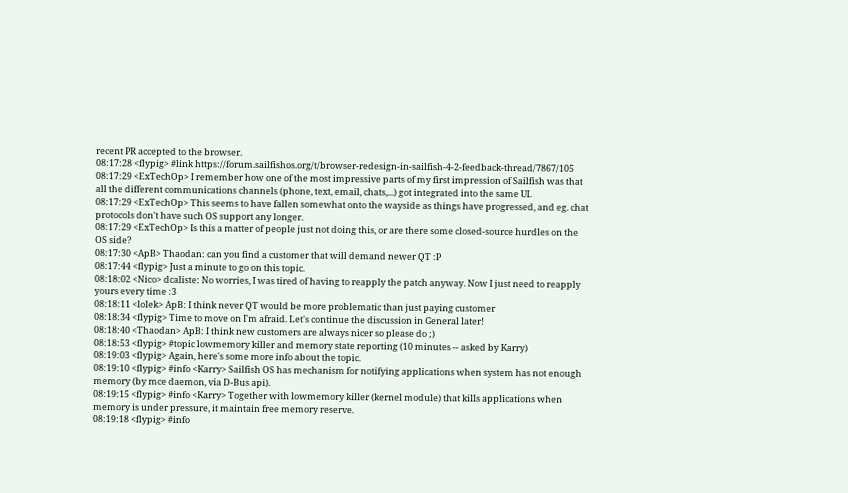recent PR accepted to the browser.
08:17:28 <flypig> #link https://forum.sailfishos.org/t/browser-redesign-in-sailfish-4-2-feedback-thread/7867/105
08:17:29 <ExTechOp> I remember how one of the most impressive parts of my first impression of Sailfish was that all the different communications channels (phone, text, email, chats,...) got integrated into the same UI.
08:17:29 <ExTechOp> This seems to have fallen somewhat onto the wayside as things have progressed, and eg. chat protocols don't have such OS support any longer.
08:17:29 <ExTechOp> Is this a matter of people just not doing this, or are there some closed-source hurdles on the OS side?
08:17:30 <ApB> Thaodan: can you find a customer that will demand newer QT :P
08:17:44 <flypig> Just a minute to go on this topic.
08:18:02 <Nico> dcaliste: No worries, I was tired of having to reapply the patch anyway. Now I just need to reapply yours every time :3
08:18:11 <lolek> ApB: I think never QT would be more problematic than just paying customer
08:18:34 <flypig> Time to move on I'm afraid. Let's continue the discussion in General later!
08:18:40 <Thaodan> ApB: I think new customers are always nicer so please do ;)
08:18:53 <flypig> #topic lowmemory killer and memory state reporting (10 minutes -- asked by Karry)
08:19:03 <flypig> Again, here's some more info about the topic.
08:19:10 <flypig> #info <Karry> Sailfish OS has mechanism for notifying applications when system has not enough memory (by mce daemon, via D-Bus api).
08:19:15 <flypig> #info <Karry> Together with lowmemory killer (kernel module) that kills applications when memory is under pressure, it maintain free memory reserve.
08:19:18 <flypig> #info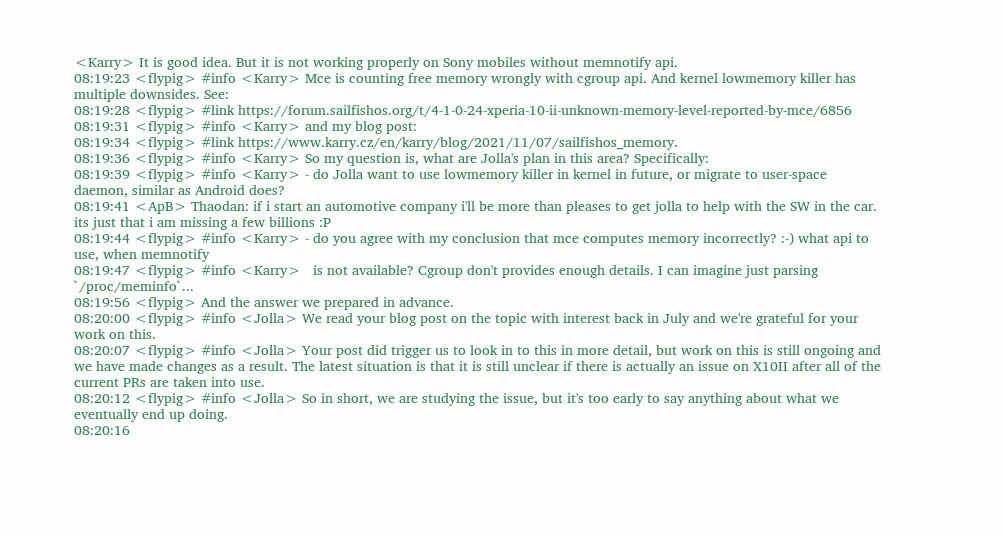<Karry> It is good idea. But it is not working properly on Sony mobiles without memnotify api.
08:19:23 <flypig> #info <Karry> Mce is counting free memory wrongly with cgroup api. And kernel lowmemory killer has multiple downsides. See:
08:19:28 <flypig> #link https://forum.sailfishos.org/t/4-1-0-24-xperia-10-ii-unknown-memory-level-reported-by-mce/6856
08:19:31 <flypig> #info <Karry> and my blog post:
08:19:34 <flypig> #link https://www.karry.cz/en/karry/blog/2021/11/07/sailfishos_memory.
08:19:36 <flypig> #info <Karry> So my question is, what are Jolla's plan in this area? Specifically:
08:19:39 <flypig> #info <Karry> - do Jolla want to use lowmemory killer in kernel in future, or migrate to user-space daemon, similar as Android does?
08:19:41 <ApB> Thaodan: if i start an automotive company i'll be more than pleases to get jolla to help with the SW in the car. its just that i am missing a few billions :P
08:19:44 <flypig> #info <Karry> - do you agree with my conclusion that mce computes memory incorrectly? :-) what api to use, when memnotify
08:19:47 <flypig> #info <Karry>   is not available? Cgroup don't provides enough details. I can imagine just parsing `/proc/meminfo`...
08:19:56 <flypig> And the answer we prepared in advance.
08:20:00 <flypig> #info <Jolla> We read your blog post on the topic with interest back in July and we're grateful for your work on this.
08:20:07 <flypig> #info <Jolla> Your post did trigger us to look in to this in more detail, but work on this is still ongoing and we have made changes as a result. The latest situation is that it is still unclear if there is actually an issue on X10II after all of the current PRs are taken into use.
08:20:12 <flypig> #info <Jolla> So in short, we are studying the issue, but it's too early to say anything about what we eventually end up doing.
08:20:16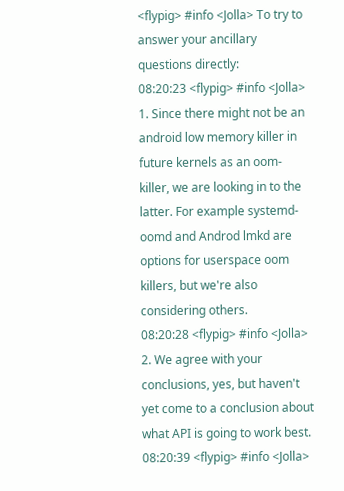<flypig> #info <Jolla> To try to answer your ancillary questions directly:
08:20:23 <flypig> #info <Jolla> 1. Since there might not be an android low memory killer in future kernels as an oom-killer, we are looking in to the latter. For example systemd-oomd and Androd lmkd are options for userspace oom killers, but we're also considering others.
08:20:28 <flypig> #info <Jolla> 2. We agree with your conclusions, yes, but haven't yet come to a conclusion about what API is going to work best.
08:20:39 <flypig> #info <Jolla>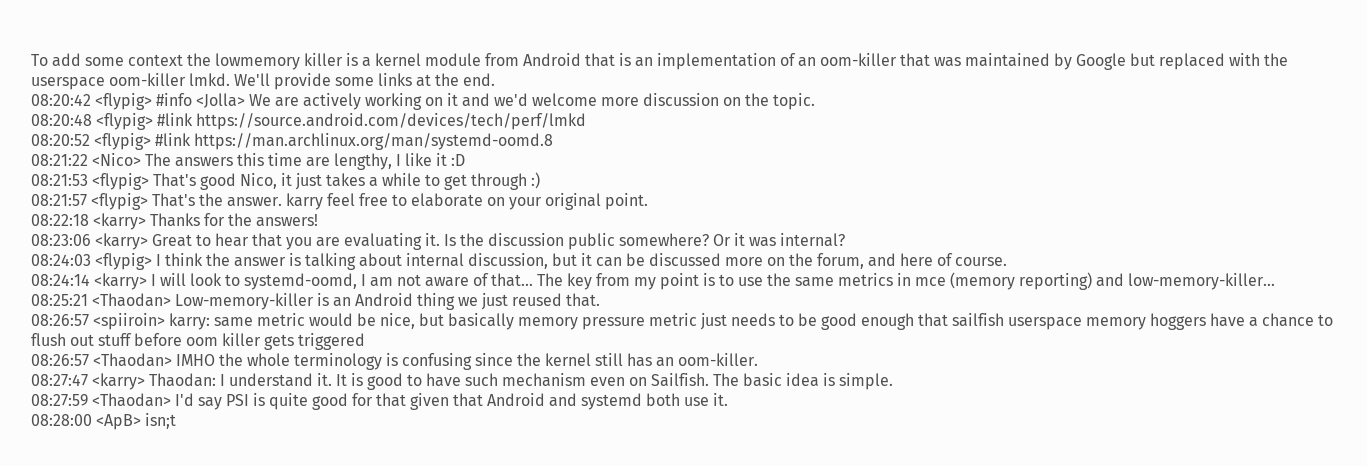To add some context the lowmemory killer is a kernel module from Android that is an implementation of an oom-killer that was maintained by Google but replaced with the userspace oom-killer lmkd. We'll provide some links at the end.
08:20:42 <flypig> #info <Jolla> We are actively working on it and we'd welcome more discussion on the topic.
08:20:48 <flypig> #link https://source.android.com/devices/tech/perf/lmkd
08:20:52 <flypig> #link https://man.archlinux.org/man/systemd-oomd.8
08:21:22 <Nico> The answers this time are lengthy, I like it :D
08:21:53 <flypig> That's good Nico, it just takes a while to get through :)
08:21:57 <flypig> That's the answer. karry feel free to elaborate on your original point.
08:22:18 <karry> Thanks for the answers!
08:23:06 <karry> Great to hear that you are evaluating it. Is the discussion public somewhere? Or it was internal?
08:24:03 <flypig> I think the answer is talking about internal discussion, but it can be discussed more on the forum, and here of course.
08:24:14 <karry> I will look to systemd-oomd, I am not aware of that... The key from my point is to use the same metrics in mce (memory reporting) and low-memory-killer...
08:25:21 <Thaodan> Low-memory-killer is an Android thing we just reused that.
08:26:57 <spiiroin> karry: same metric would be nice, but basically memory pressure metric just needs to be good enough that sailfish userspace memory hoggers have a chance to flush out stuff before oom killer gets triggered
08:26:57 <Thaodan> IMHO the whole terminology is confusing since the kernel still has an oom-killer.
08:27:47 <karry> Thaodan: I understand it. It is good to have such mechanism even on Sailfish. The basic idea is simple.
08:27:59 <Thaodan> I'd say PSI is quite good for that given that Android and systemd both use it.
08:28:00 <ApB> isn;t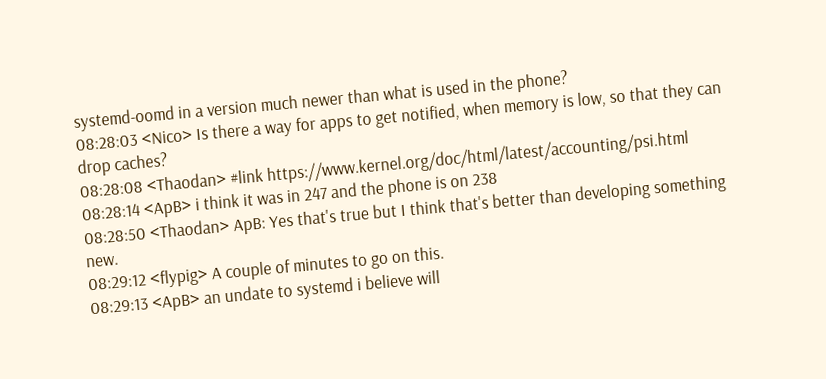systemd-oomd in a version much newer than what is used in the phone?
08:28:03 <Nico> Is there a way for apps to get notified, when memory is low, so that they can drop caches?
08:28:08 <Thaodan> #link https://www.kernel.org/doc/html/latest/accounting/psi.html
08:28:14 <ApB> i think it was in 247 and the phone is on 238
08:28:50 <Thaodan> ApB: Yes that's true but I think that's better than developing something new.
08:29:12 <flypig> A couple of minutes to go on this.
08:29:13 <ApB> an undate to systemd i believe will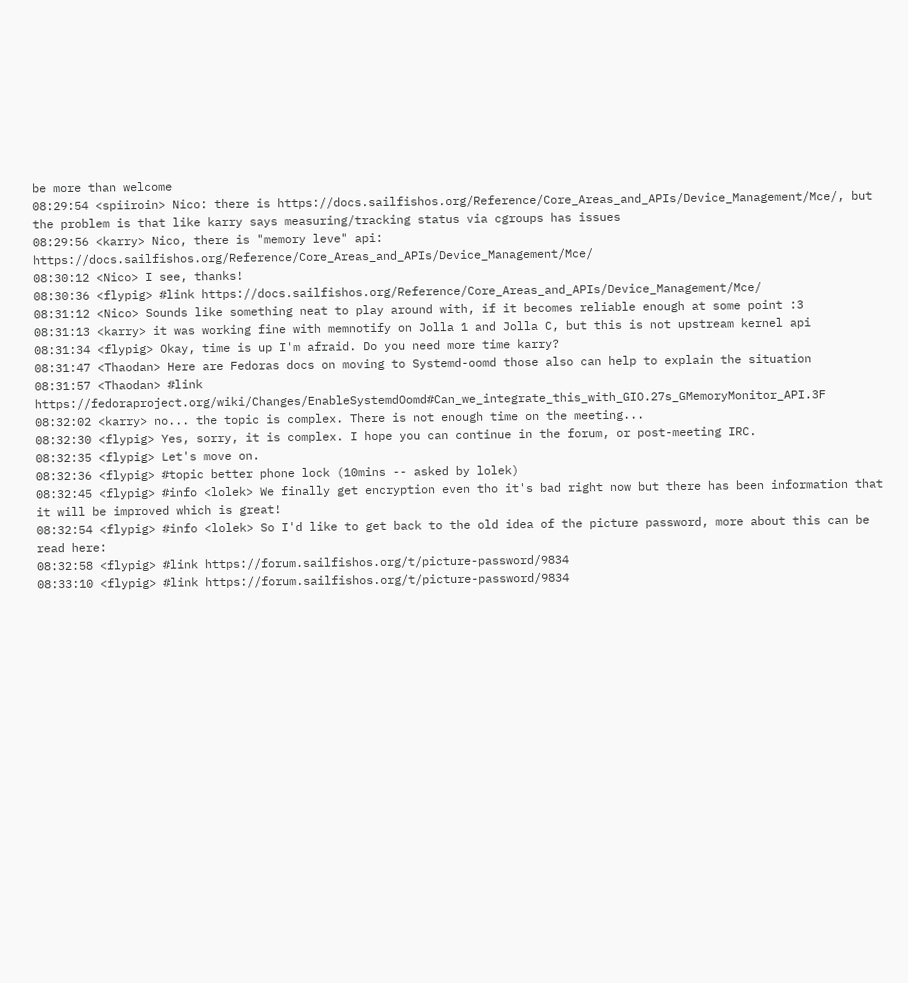be more than welcome
08:29:54 <spiiroin> Nico: there is https://docs.sailfishos.org/Reference/Core_Areas_and_APIs/Device_Management/Mce/, but the problem is that like karry says measuring/tracking status via cgroups has issues
08:29:56 <karry> Nico, there is "memory leve" api: https://docs.sailfishos.org/Reference/Core_Areas_and_APIs/Device_Management/Mce/
08:30:12 <Nico> I see, thanks!
08:30:36 <flypig> #link https://docs.sailfishos.org/Reference/Core_Areas_and_APIs/Device_Management/Mce/
08:31:12 <Nico> Sounds like something neat to play around with, if it becomes reliable enough at some point :3
08:31:13 <karry> it was working fine with memnotify on Jolla 1 and Jolla C, but this is not upstream kernel api
08:31:34 <flypig> Okay, time is up I'm afraid. Do you need more time karry?
08:31:47 <Thaodan> Here are Fedoras docs on moving to Systemd-oomd those also can help to explain the situation
08:31:57 <Thaodan> #link https://fedoraproject.org/wiki/Changes/EnableSystemdOomd#Can_we_integrate_this_with_GIO.27s_GMemoryMonitor_API.3F
08:32:02 <karry> no... the topic is complex. There is not enough time on the meeting...
08:32:30 <flypig> Yes, sorry, it is complex. I hope you can continue in the forum, or post-meeting IRC.
08:32:35 <flypig> Let's move on.
08:32:36 <flypig> #topic better phone lock (10mins -- asked by lolek)
08:32:45 <flypig> #info <lolek> We finally get encryption even tho it's bad right now but there has been information that it will be improved which is great!
08:32:54 <flypig> #info <lolek> So I'd like to get back to the old idea of the picture password, more about this can be read here:
08:32:58 <flypig> #link https://forum.sailfishos.org/t/picture-password/9834
08:33:10 <flypig> #link https://forum.sailfishos.org/t/picture-password/9834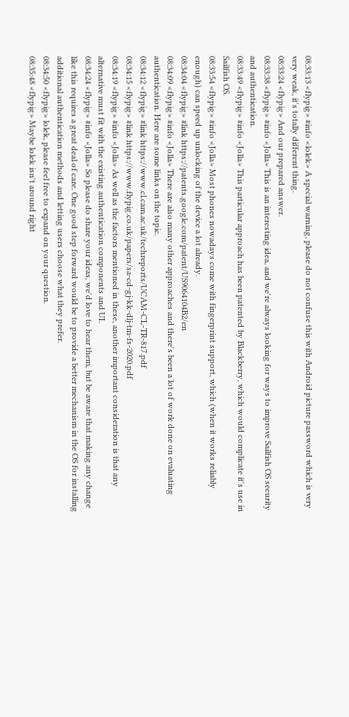08:33:13 <flypig> #info <lolek> A special warning, please do not confuse this with Android picture password which is very very weak, it's totally different thing.
08:33:24 <flypig> And our prepared answer.
08:33:38 <flypig> #info <Jolla> This is an interesting idea, and we're always looking for ways to improve Sailfish OS security and authentication.
08:33:49 <flypig> #info <Jolla> This particular approach has been patented by Blackberry, which would complicate it's use in Sailfish OS.
08:33:54 <flypig> #info <Jolla> Most phones nowadays come with fingerprint support, which (when it works reliably enough) can speed up unlocking of the device a lot already.
08:34:04 <flypig> #link https://patents.google.com/patent/US9064104B2/en
08:34:09 <flypig> #info <Jolla> There are also many other approaches and there's been a lot of work done on evaluating authentication. Here are some links on the topic.
08:34:12 <flypig> #link https://www.cl.cam.ac.uk/techreports/UCAM-CL-TR-817.pdf
08:34:15 <flypig> #link https://www.flypig.co.uk/papers/sa-cd-gj-kk-dlj-tm-fs-2020.pdf
08:34:19 <flypig> #info <Jolla> As well as the factors mentioned in these, another important consideration is that any alternative must fit with the existing authentication components and UI.
08:34:24 <flypig> #info <Jolla> So please do share your ideas, we'd love to hear them, but be aware that making any change like this requires a great deal of care. One good step forward would be to provide a better mechanism in the OS for installing additional authentication methods and letting users choose what they prefer.
08:34:50 <flypig> lolek, please feel free to expand on your question.
08:35:48 <flypig> Maybe lolek isn't around right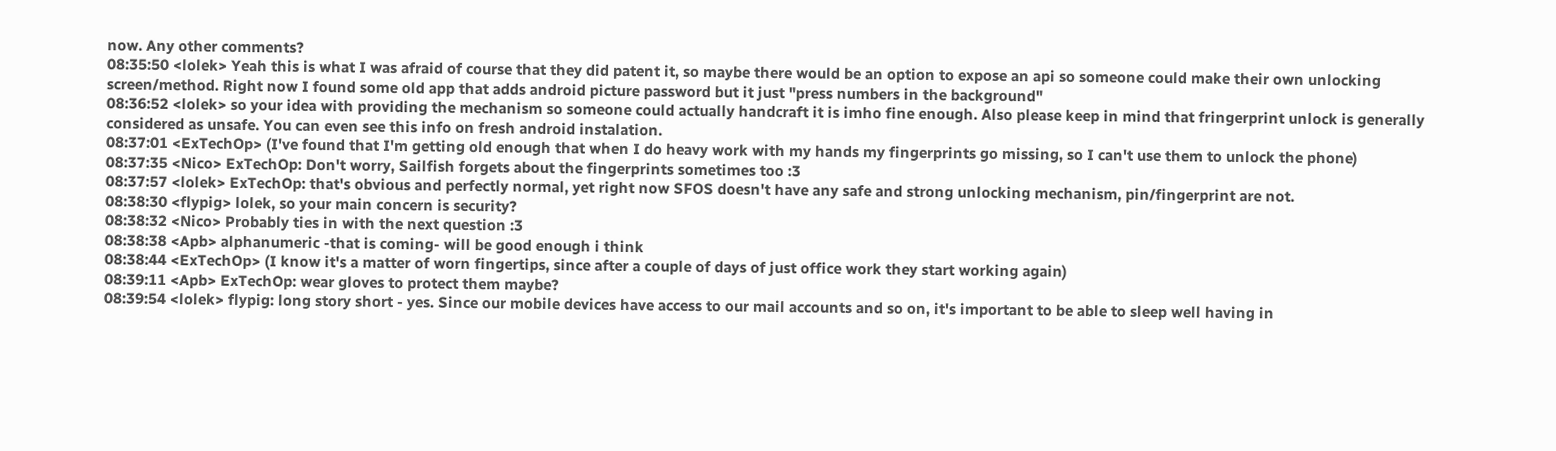now. Any other comments?
08:35:50 <lolek> Yeah this is what I was afraid of course that they did patent it, so maybe there would be an option to expose an api so someone could make their own unlocking screen/method. Right now I found some old app that adds android picture password but it just "press numbers in the background"
08:36:52 <lolek> so your idea with providing the mechanism so someone could actually handcraft it is imho fine enough. Also please keep in mind that fringerprint unlock is generally considered as unsafe. You can even see this info on fresh android instalation.
08:37:01 <ExTechOp> (I've found that I'm getting old enough that when I do heavy work with my hands my fingerprints go missing, so I can't use them to unlock the phone)
08:37:35 <Nico> ExTechOp: Don't worry, Sailfish forgets about the fingerprints sometimes too :3
08:37:57 <lolek> ExTechOp: that's obvious and perfectly normal, yet right now SFOS doesn't have any safe and strong unlocking mechanism, pin/fingerprint are not.
08:38:30 <flypig> lolek, so your main concern is security?
08:38:32 <Nico> Probably ties in with the next question :3
08:38:38 <Apb> alphanumeric -that is coming- will be good enough i think
08:38:44 <ExTechOp> (I know it's a matter of worn fingertips, since after a couple of days of just office work they start working again)
08:39:11 <Apb> ExTechOp: wear gloves to protect them maybe?
08:39:54 <lolek> flypig: long story short - yes. Since our mobile devices have access to our mail accounts and so on, it's important to be able to sleep well having in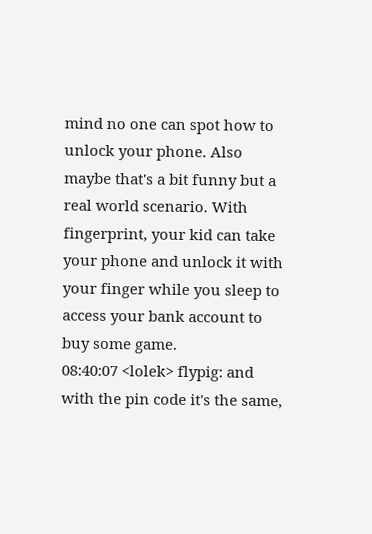mind no one can spot how to unlock your phone. Also maybe that's a bit funny but a real world scenario. With fingerprint, your kid can take your phone and unlock it with your finger while you sleep to access your bank account to buy some game.
08:40:07 <lolek> flypig: and with the pin code it's the same,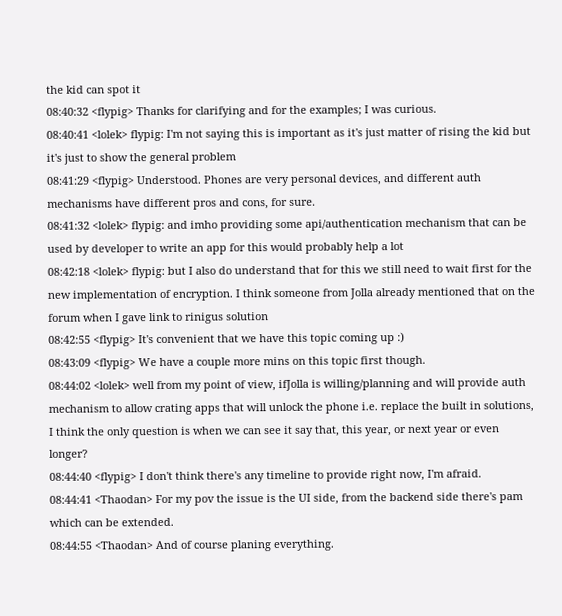the kid can spot it
08:40:32 <flypig> Thanks for clarifying and for the examples; I was curious.
08:40:41 <lolek> flypig: I'm not saying this is important as it's just matter of rising the kid but it's just to show the general problem
08:41:29 <flypig> Understood. Phones are very personal devices, and different auth mechanisms have different pros and cons, for sure.
08:41:32 <lolek> flypig: and imho providing some api/authentication mechanism that can be used by developer to write an app for this would probably help a lot
08:42:18 <lolek> flypig: but I also do understand that for this we still need to wait first for the new implementation of encryption. I think someone from Jolla already mentioned that on the forum when I gave link to rinigus solution
08:42:55 <flypig> It's convenient that we have this topic coming up :)
08:43:09 <flypig> We have a couple more mins on this topic first though.
08:44:02 <lolek> well from my point of view, ifJolla is willing/planning and will provide auth mechanism to allow crating apps that will unlock the phone i.e. replace the built in solutions, I think the only question is when we can see it say that, this year, or next year or even longer?
08:44:40 <flypig> I don't think there's any timeline to provide right now, I'm afraid.
08:44:41 <Thaodan> For my pov the issue is the UI side, from the backend side there's pam which can be extended.
08:44:55 <Thaodan> And of course planing everything.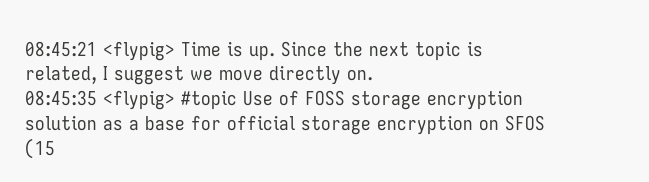08:45:21 <flypig> Time is up. Since the next topic is related, I suggest we move directly on.
08:45:35 <flypig> #topic Use of FOSS storage encryption solution as a base for official storage encryption on SFOS (15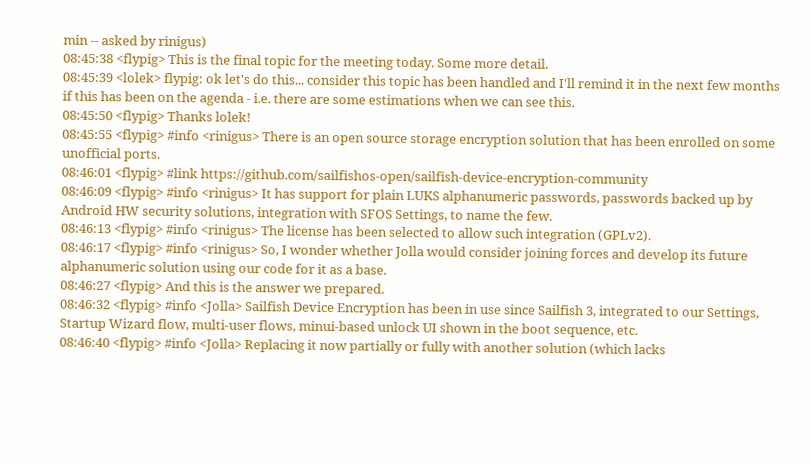min -- asked by rinigus)
08:45:38 <flypig> This is the final topic for the meeting today. Some more detail.
08:45:39 <lolek> flypig: ok let's do this... consider this topic has been handled and I'll remind it in the next few months if this has been on the agenda - i.e. there are some estimations when we can see this.
08:45:50 <flypig> Thanks lolek!
08:45:55 <flypig> #info <rinigus> There is an open source storage encryption solution that has been enrolled on some unofficial ports.
08:46:01 <flypig> #link https://github.com/sailfishos-open/sailfish-device-encryption-community
08:46:09 <flypig> #info <rinigus> It has support for plain LUKS alphanumeric passwords, passwords backed up by Android HW security solutions, integration with SFOS Settings, to name the few.
08:46:13 <flypig> #info <rinigus> The license has been selected to allow such integration (GPLv2).
08:46:17 <flypig> #info <rinigus> So, I wonder whether Jolla would consider joining forces and develop its future alphanumeric solution using our code for it as a base.
08:46:27 <flypig> And this is the answer we prepared.
08:46:32 <flypig> #info <Jolla> Sailfish Device Encryption has been in use since Sailfish 3, integrated to our Settings, Startup Wizard flow, multi-user flows, minui-based unlock UI shown in the boot sequence, etc.
08:46:40 <flypig> #info <Jolla> Replacing it now partially or fully with another solution (which lacks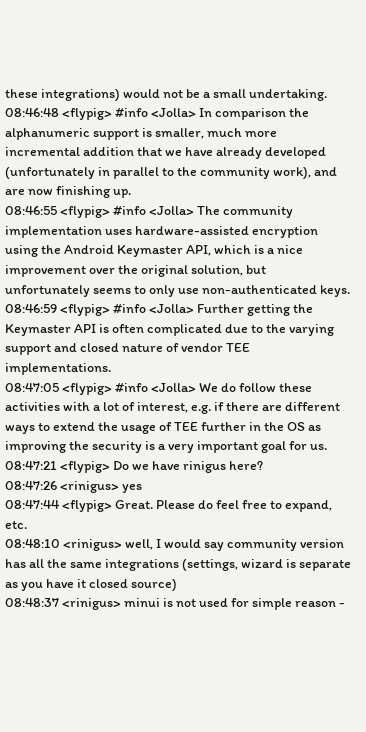these integrations) would not be a small undertaking.
08:46:48 <flypig> #info <Jolla> In comparison the alphanumeric support is smaller, much more incremental addition that we have already developed (unfortunately in parallel to the community work), and are now finishing up.
08:46:55 <flypig> #info <Jolla> The community implementation uses hardware-assisted encryption using the Android Keymaster API, which is a nice improvement over the original solution, but unfortunately seems to only use non-authenticated keys.
08:46:59 <flypig> #info <Jolla> Further getting the Keymaster API is often complicated due to the varying support and closed nature of vendor TEE implementations.
08:47:05 <flypig> #info <Jolla> We do follow these activities with a lot of interest, e.g. if there are different ways to extend the usage of TEE further in the OS as improving the security is a very important goal for us.
08:47:21 <flypig> Do we have rinigus here?
08:47:26 <rinigus> yes
08:47:44 <flypig> Great. Please do feel free to expand, etc.
08:48:10 <rinigus> well, I would say community version has all the same integrations (settings, wizard is separate as you have it closed source)
08:48:37 <rinigus> minui is not used for simple reason -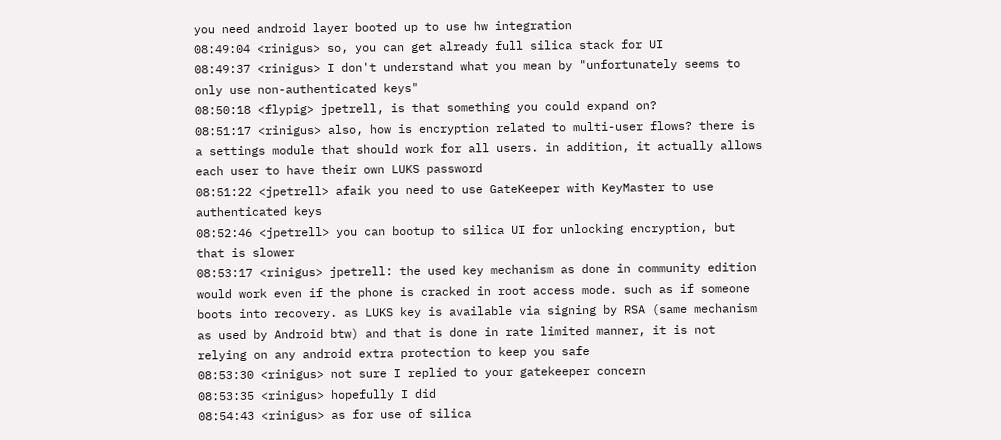you need android layer booted up to use hw integration
08:49:04 <rinigus> so, you can get already full silica stack for UI
08:49:37 <rinigus> I don't understand what you mean by "unfortunately seems to only use non-authenticated keys"
08:50:18 <flypig> jpetrell, is that something you could expand on?
08:51:17 <rinigus> also, how is encryption related to multi-user flows? there is a settings module that should work for all users. in addition, it actually allows each user to have their own LUKS password
08:51:22 <jpetrell> afaik you need to use GateKeeper with KeyMaster to use authenticated keys
08:52:46 <jpetrell> you can bootup to silica UI for unlocking encryption, but that is slower
08:53:17 <rinigus> jpetrell: the used key mechanism as done in community edition would work even if the phone is cracked in root access mode. such as if someone boots into recovery. as LUKS key is available via signing by RSA (same mechanism as used by Android btw) and that is done in rate limited manner, it is not relying on any android extra protection to keep you safe
08:53:30 <rinigus> not sure I replied to your gatekeeper concern
08:53:35 <rinigus> hopefully I did
08:54:43 <rinigus> as for use of silica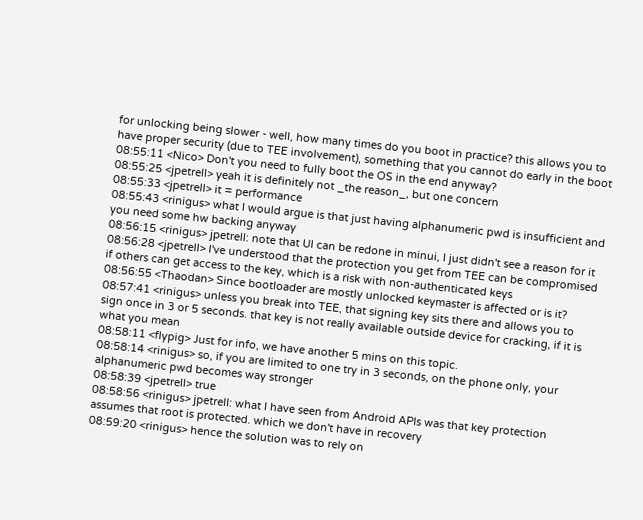for unlocking being slower - well, how many times do you boot in practice? this allows you to have proper security (due to TEE involvement), something that you cannot do early in the boot
08:55:11 <Nico> Don't you need to fully boot the OS in the end anyway?
08:55:25 <jpetrell> yeah it is definitely not _the reason_, but one concern
08:55:33 <jpetrell> it = performance
08:55:43 <rinigus> what I would argue is that just having alphanumeric pwd is insufficient and you need some hw backing anyway
08:56:15 <rinigus> jpetrell: note that UI can be redone in minui, I just didn't see a reason for it
08:56:28 <jpetrell> I've understood that the protection you get from TEE can be compromised if others can get access to the key, which is a risk with non-authenticated keys
08:56:55 <Thaodan> Since bootloader are mostly unlocked keymaster is affected or is it?
08:57:41 <rinigus> unless you break into TEE, that signing key sits there and allows you to sign once in 3 or 5 seconds. that key is not really available outside device for cracking, if it is what you mean
08:58:11 <flypig> Just for info, we have another 5 mins on this topic.
08:58:14 <rinigus> so, if you are limited to one try in 3 seconds, on the phone only, your alphanumeric pwd becomes way stronger
08:58:39 <jpetrell> true
08:58:56 <rinigus> jpetrell: what I have seen from Android APIs was that key protection assumes that root is protected. which we don't have in recovery
08:59:20 <rinigus> hence the solution was to rely on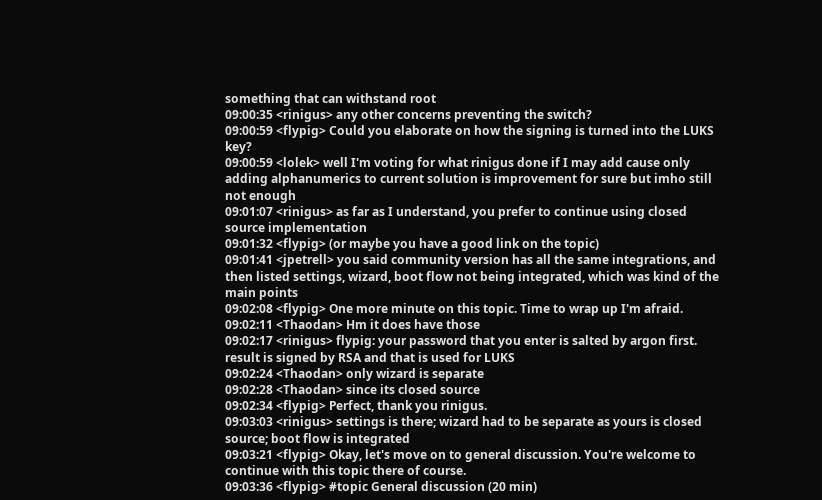something that can withstand root
09:00:35 <rinigus> any other concerns preventing the switch?
09:00:59 <flypig> Could you elaborate on how the signing is turned into the LUKS key?
09:00:59 <lolek> well I'm voting for what rinigus done if I may add cause only adding alphanumerics to current solution is improvement for sure but imho still not enough
09:01:07 <rinigus> as far as I understand, you prefer to continue using closed source implementation
09:01:32 <flypig> (or maybe you have a good link on the topic)
09:01:41 <jpetrell> you said community version has all the same integrations, and then listed settings, wizard, boot flow not being integrated, which was kind of the main points
09:02:08 <flypig> One more minute on this topic. Time to wrap up I'm afraid.
09:02:11 <Thaodan> Hm it does have those
09:02:17 <rinigus> flypig: your password that you enter is salted by argon first. result is signed by RSA and that is used for LUKS
09:02:24 <Thaodan> only wizard is separate
09:02:28 <Thaodan> since its closed source
09:02:34 <flypig> Perfect, thank you rinigus.
09:03:03 <rinigus> settings is there; wizard had to be separate as yours is closed source; boot flow is integrated
09:03:21 <flypig> Okay, let's move on to general discussion. You're welcome to continue with this topic there of course.
09:03:36 <flypig> #topic General discussion (20 min)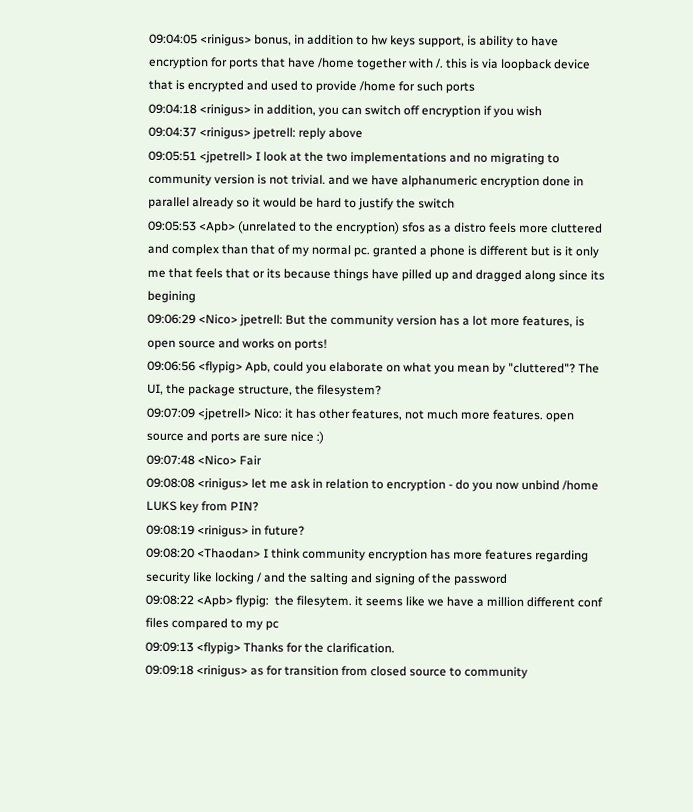09:04:05 <rinigus> bonus, in addition to hw keys support, is ability to have encryption for ports that have /home together with /. this is via loopback device that is encrypted and used to provide /home for such ports
09:04:18 <rinigus> in addition, you can switch off encryption if you wish
09:04:37 <rinigus> jpetrell: reply above
09:05:51 <jpetrell> I look at the two implementations and no migrating to community version is not trivial. and we have alphanumeric encryption done in parallel already so it would be hard to justify the switch
09:05:53 <Apb> (unrelated to the encryption) sfos as a distro feels more cluttered and complex than that of my normal pc. granted a phone is different but is it only me that feels that or its because things have pilled up and dragged along since its begining
09:06:29 <Nico> jpetrell: But the community version has a lot more features, is open source and works on ports!
09:06:56 <flypig> Apb, could you elaborate on what you mean by "cluttered"? The UI, the package structure, the filesystem?
09:07:09 <jpetrell> Nico: it has other features, not much more features. open source and ports are sure nice :)
09:07:48 <Nico> Fair
09:08:08 <rinigus> let me ask in relation to encryption - do you now unbind /home LUKS key from PIN?
09:08:19 <rinigus> in future?
09:08:20 <Thaodan> I think community encryption has more features regarding security like locking / and the salting and signing of the password
09:08:22 <Apb> flypig:  the filesytem. it seems like we have a million different conf files compared to my pc
09:09:13 <flypig> Thanks for the clarification.
09:09:18 <rinigus> as for transition from closed source to community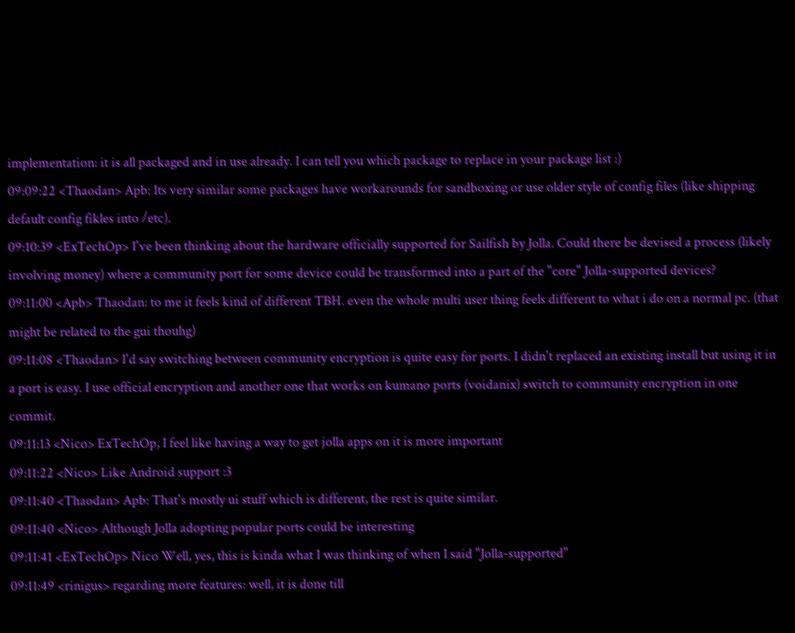implementation: it is all packaged and in use already. I can tell you which package to replace in your package list :)
09:09:22 <Thaodan> Apb: Its very similar some packages have workarounds for sandboxing or use older style of config files (like shipping default config fikles into /etc).
09:10:39 <ExTechOp> I've been thinking about the hardware officially supported for Sailfish by Jolla. Could there be devised a process (likely involving money) where a community port for some device could be transformed into a part of the "core" Jolla-supported devices?
09:11:00 <Apb> Thaodan: to me it feels kind of different TBH. even the whole multi user thing feels different to what i do on a normal pc. (that might be related to the gui thouhg)
09:11:08 <Thaodan> I'd say switching between community encryption is quite easy for ports. I didn't replaced an existing install but using it in a port is easy. I use official encryption and another one that works on kumano ports (voidanix) switch to community encryption in one commit.
09:11:13 <Nico> ExTechOp, I feel like having a way to get jolla apps on it is more important
09:11:22 <Nico> Like Android support :3
09:11:40 <Thaodan> Apb: That's mostly ui stuff which is different, the rest is quite similar.
09:11:40 <Nico> Although Jolla adopting popular ports could be interesting
09:11:41 <ExTechOp> Nico Well, yes, this is kinda what I was thinking of when I said "Jolla-supported"
09:11:49 <rinigus> regarding more features: well, it is done till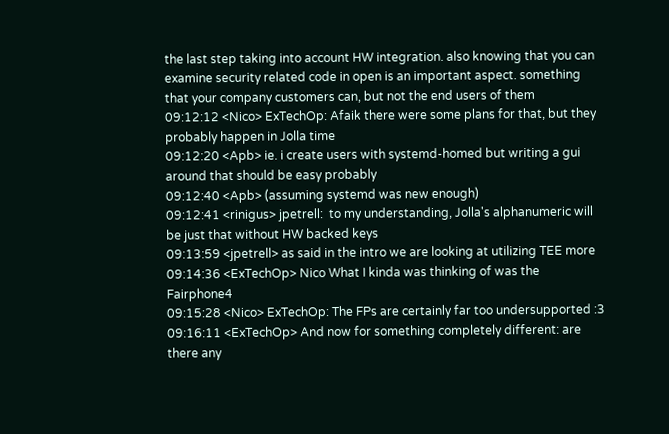the last step taking into account HW integration. also knowing that you can examine security related code in open is an important aspect. something that your company customers can, but not the end users of them
09:12:12 <Nico> ExTechOp: Afaik there were some plans for that, but they probably happen in Jolla time
09:12:20 <Apb> ie. i create users with systemd-homed but writing a gui around that should be easy probably
09:12:40 <Apb> (assuming systemd was new enough)
09:12:41 <rinigus> jpetrell:  to my understanding, Jolla's alphanumeric will be just that without HW backed keys
09:13:59 <jpetrell> as said in the intro we are looking at utilizing TEE more
09:14:36 <ExTechOp> Nico What I kinda was thinking of was the Fairphone4
09:15:28 <Nico> ExTechOp: The FPs are certainly far too undersupported :3
09:16:11 <ExTechOp> And now for something completely different: are there any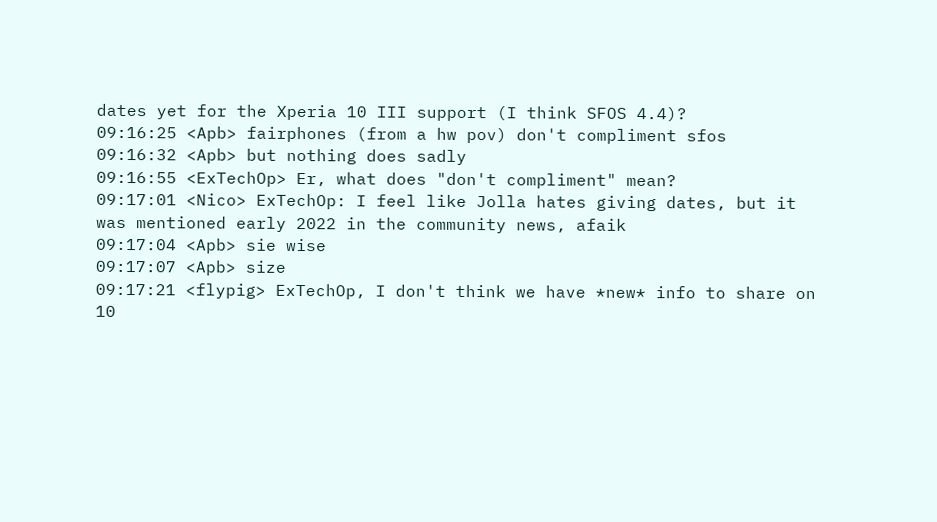dates yet for the Xperia 10 III support (I think SFOS 4.4)?
09:16:25 <Apb> fairphones (from a hw pov) don't compliment sfos
09:16:32 <Apb> but nothing does sadly
09:16:55 <ExTechOp> Er, what does "don't compliment" mean?
09:17:01 <Nico> ExTechOp: I feel like Jolla hates giving dates, but it was mentioned early 2022 in the community news, afaik
09:17:04 <Apb> sie wise
09:17:07 <Apb> size
09:17:21 <flypig> ExTechOp, I don't think we have *new* info to share on 10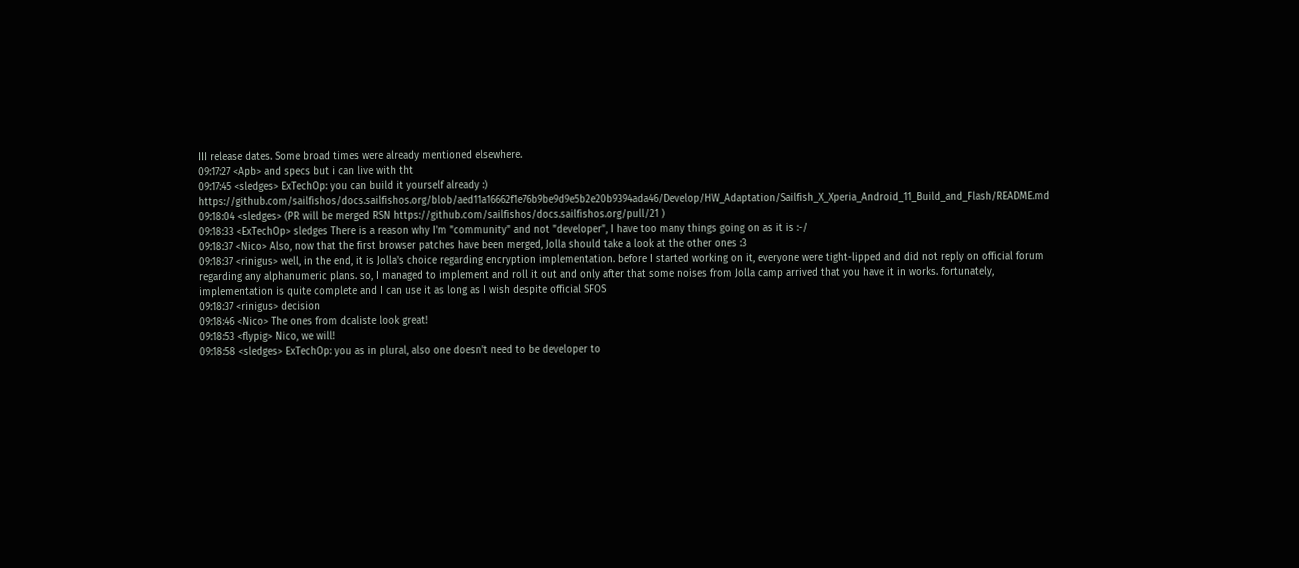III release dates. Some broad times were already mentioned elsewhere.
09:17:27 <Apb> and specs but i can live with tht
09:17:45 <sledges> ExTechOp: you can build it yourself already :) https://github.com/sailfishos/docs.sailfishos.org/blob/aed11a16662f1e76b9be9d9e5b2e20b9394ada46/Develop/HW_Adaptation/Sailfish_X_Xperia_Android_11_Build_and_Flash/README.md
09:18:04 <sledges> (PR will be merged RSN https://github.com/sailfishos/docs.sailfishos.org/pull/21 )
09:18:33 <ExTechOp> sledges There is a reason why I'm "community" and not "developer", I have too many things going on as it is :-/
09:18:37 <Nico> Also, now that the first browser patches have been merged, Jolla should take a look at the other ones :3
09:18:37 <rinigus> well, in the end, it is Jolla's choice regarding encryption implementation. before I started working on it, everyone were tight-lipped and did not reply on official forum regarding any alphanumeric plans. so, I managed to implement and roll it out and only after that some noises from Jolla camp arrived that you have it in works. fortunately, implementation is quite complete and I can use it as long as I wish despite official SFOS
09:18:37 <rinigus> decision
09:18:46 <Nico> The ones from dcaliste look great!
09:18:53 <flypig> Nico, we will!
09:18:58 <sledges> ExTechOp: you as in plural, also one doesn't need to be developer to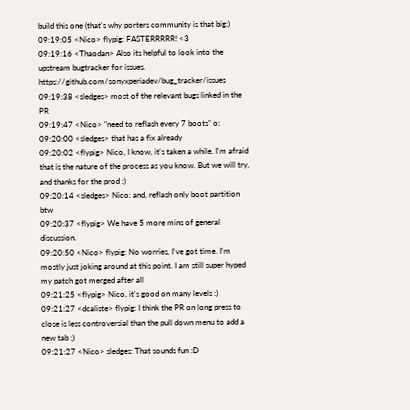build this one (that's why porters community is that big:)
09:19:05 <Nico> flypig: FASTERRRRR! <3
09:19:16 <Thaodan> Also its helpful to look into the upstream bugtracker for issues. https://github.com/sonyxperiadev/bug_tracker/issues
09:19:38 <sledges> most of the relevant bugs linked in the PR
09:19:47 <Nico> "need to reflash every 7 boots" o:
09:20:00 <sledges> that has a fix already
09:20:02 <flypig> Nico, I know, it's taken a while. I'm afraid that is the nature of the process as you know. But we will try, and thanks for the prod :)
09:20:14 <sledges> Nico: and, reflash only boot partition btw
09:20:37 <flypig> We have 5 more mins of general discussion.
09:20:50 <Nico> flypig: No worries, I've got time. I'm mostly just joking around at this point. I am still super hyped my patch got merged after all
09:21:25 <flypig> Nico, it's good on many levels :)
09:21:27 <dcaliste> flypig: I think the PR on long press to close is less controversial than the pull down menu to add a new tab ;)
09:21:27 <Nico> sledges: That sounds fun :D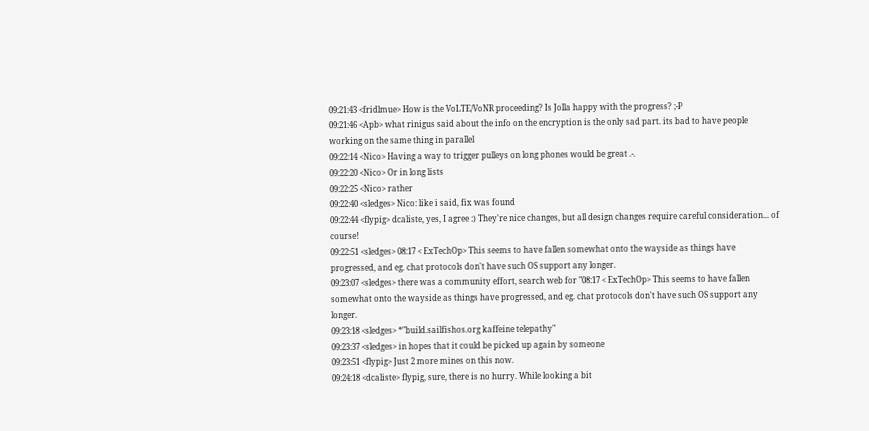09:21:43 <fridlmue> How is the VoLTE/VoNR proceeding? Is Jolla happy with the progress? ;-P
09:21:46 <Apb> what rinigus said about the info on the encryption is the only sad part. its bad to have people working on the same thing in parallel
09:22:14 <Nico> Having a way to trigger pulleys on long phones would be great .-.
09:22:20 <Nico> Or in long lists
09:22:25 <Nico> rather
09:22:40 <sledges> Nico: like i said, fix was found
09:22:44 <flypig> dcaliste, yes, I agree :) They're nice changes, but all design changes require careful consideration... of course!
09:22:51 <sledges> 08:17 < ExTechOp> This seems to have fallen somewhat onto the wayside as things have progressed, and eg. chat protocols don't have such OS support any longer.
09:23:07 <sledges> there was a community effort, search web for "08:17 < ExTechOp> This seems to have fallen somewhat onto the wayside as things have progressed, and eg. chat protocols don't have such OS support any longer.
09:23:18 <sledges> *"build.sailfishos.org kaffeine telepathy"
09:23:37 <sledges> in hopes that it could be picked up again by someone
09:23:51 <flypig> Just 2 more mines on this now.
09:24:18 <dcaliste> flypig, sure, there is no hurry. While looking a bit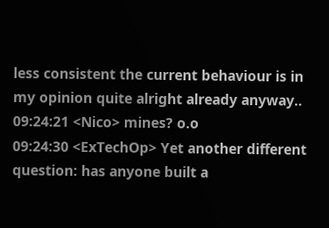less consistent the current behaviour is in my opinion quite alright already anyway..
09:24:21 <Nico> mines? o.o
09:24:30 <ExTechOp> Yet another different question: has anyone built a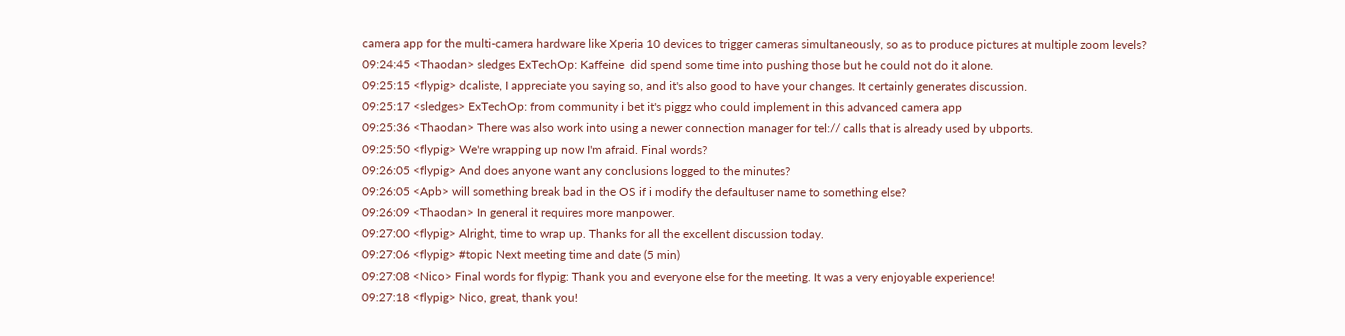camera app for the multi-camera hardware like Xperia 10 devices to trigger cameras simultaneously, so as to produce pictures at multiple zoom levels?
09:24:45 <Thaodan> sledges ExTechOp: Kaffeine  did spend some time into pushing those but he could not do it alone.
09:25:15 <flypig> dcaliste, I appreciate you saying so, and it's also good to have your changes. It certainly generates discussion.
09:25:17 <sledges> ExTechOp: from community i bet it's piggz who could implement in this advanced camera app
09:25:36 <Thaodan> There was also work into using a newer connection manager for tel:// calls that is already used by ubports.
09:25:50 <flypig> We're wrapping up now I'm afraid. Final words?
09:26:05 <flypig> And does anyone want any conclusions logged to the minutes?
09:26:05 <Apb> will something break bad in the OS if i modify the defaultuser name to something else?
09:26:09 <Thaodan> In general it requires more manpower.
09:27:00 <flypig> Alright, time to wrap up. Thanks for all the excellent discussion today.
09:27:06 <flypig> #topic Next meeting time and date (5 min)
09:27:08 <Nico> Final words for flypig: Thank you and everyone else for the meeting. It was a very enjoyable experience!
09:27:18 <flypig> Nico, great, thank you!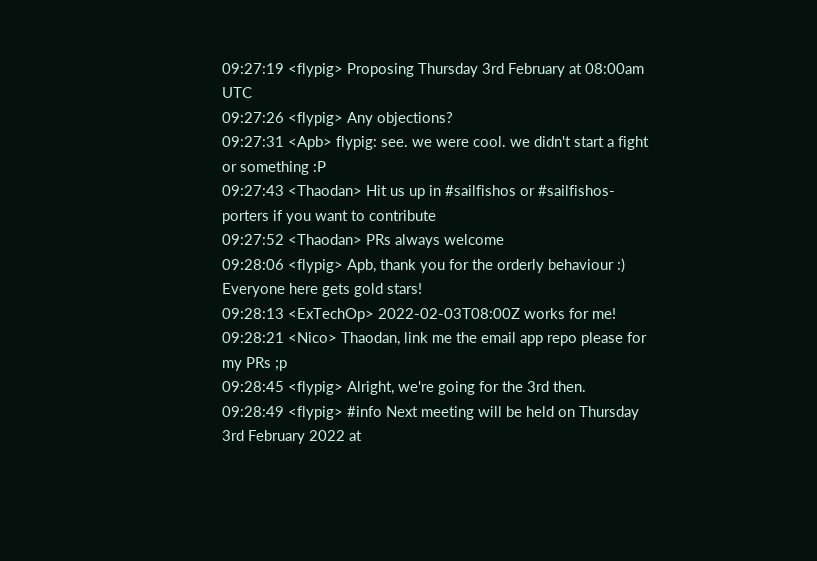09:27:19 <flypig> Proposing Thursday 3rd February at 08:00am UTC
09:27:26 <flypig> Any objections?
09:27:31 <Apb> flypig: see. we were cool. we didn't start a fight or something :P
09:27:43 <Thaodan> Hit us up in #sailfishos or #sailfishos-porters if you want to contribute
09:27:52 <Thaodan> PRs always welcome
09:28:06 <flypig> Apb, thank you for the orderly behaviour :) Everyone here gets gold stars!
09:28:13 <ExTechOp> 2022-02-03T08:00Z works for me!
09:28:21 <Nico> Thaodan, link me the email app repo please for my PRs ;p
09:28:45 <flypig> Alright, we're going for the 3rd then.
09:28:49 <flypig> #info Next meeting will be held on Thursday 3rd February 2022 at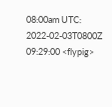08:00am UTC:  2022-02-03T0800Z
09:29:00 <flypig>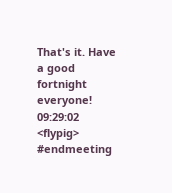That's it. Have a good fortnight everyone!
09:29:02 <flypig> #endmeeting